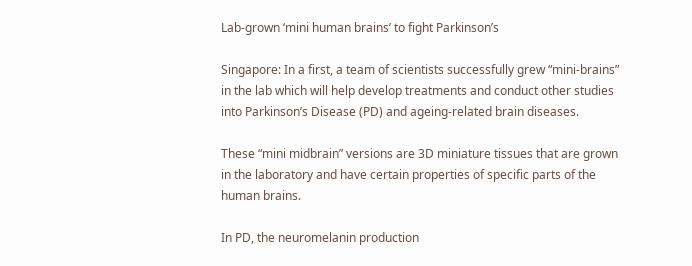Lab-grown ‘mini human brains’ to fight Parkinson’s

Singapore: In a first, a team of scientists successfully grew “mini-brains” in the lab which will help develop treatments and conduct other studies into Parkinson’s Disease (PD) and ageing-related brain diseases.

These “mini midbrain” versions are 3D miniature tissues that are grown in the laboratory and have certain properties of specific parts of the human brains.

In PD, the neuromelanin production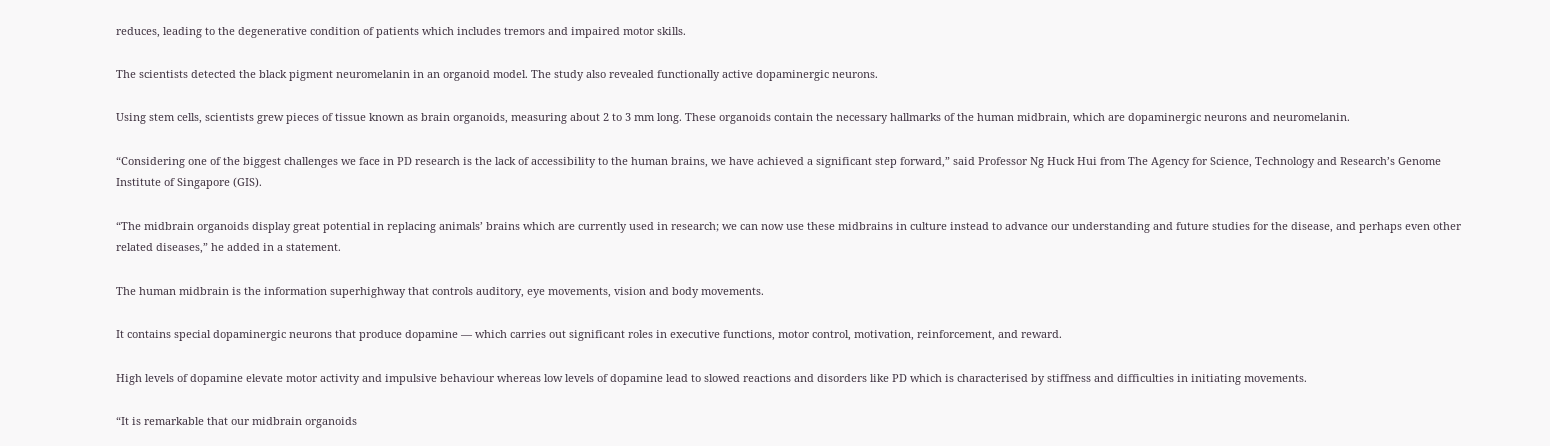reduces, leading to the degenerative condition of patients which includes tremors and impaired motor skills.

The scientists detected the black pigment neuromelanin in an organoid model. The study also revealed functionally active dopaminergic neurons.

Using stem cells, scientists grew pieces of tissue known as brain organoids, measuring about 2 to 3 mm long. These organoids contain the necessary hallmarks of the human midbrain, which are dopaminergic neurons and neuromelanin.

“Considering one of the biggest challenges we face in PD research is the lack of accessibility to the human brains, we have achieved a significant step forward,” said Professor Ng Huck Hui from The Agency for Science, Technology and Research’s Genome Institute of Singapore (GIS).

“The midbrain organoids display great potential in replacing animals’ brains which are currently used in research; we can now use these midbrains in culture instead to advance our understanding and future studies for the disease, and perhaps even other related diseases,” he added in a statement.

The human midbrain is the information superhighway that controls auditory, eye movements, vision and body movements.

It contains special dopaminergic neurons that produce dopamine — which carries out significant roles in executive functions, motor control, motivation, reinforcement, and reward.

High levels of dopamine elevate motor activity and impulsive behaviour whereas low levels of dopamine lead to slowed reactions and disorders like PD which is characterised by stiffness and difficulties in initiating movements.

“It is remarkable that our midbrain organoids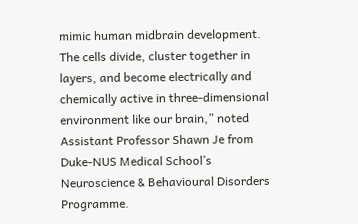mimic human midbrain development. The cells divide, cluster together in layers, and become electrically and chemically active in three-dimensional environment like our brain,” noted Assistant Professor Shawn Je from Duke-NUS Medical School’s Neuroscience & Behavioural Disorders Programme.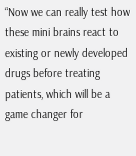“Now we can really test how these mini brains react to existing or newly developed drugs before treating patients, which will be a game changer for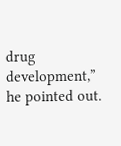drug development,” he pointed out.